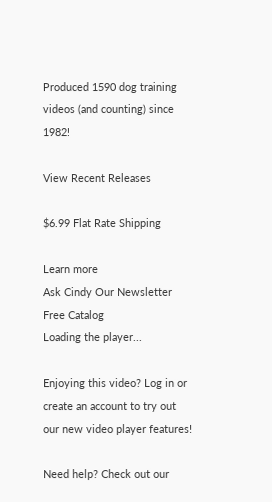Produced 1590 dog training videos (and counting) since 1982!

View Recent Releases

$6.99 Flat Rate Shipping

Learn more
Ask Cindy Our Newsletter Free Catalog
Loading the player...

Enjoying this video? Log in or create an account to try out our new video player features!

Need help? Check out our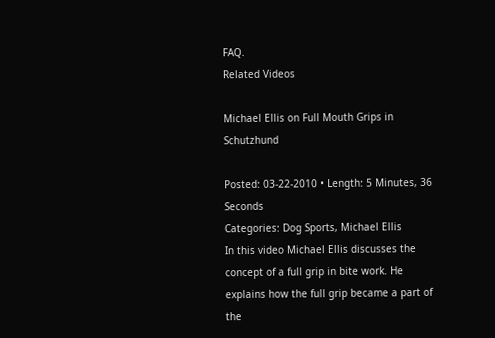FAQ.
Related Videos

Michael Ellis on Full Mouth Grips in Schutzhund

Posted: 03-22-2010 • Length: 5 Minutes, 36 Seconds
Categories: Dog Sports, Michael Ellis
In this video Michael Ellis discusses the concept of a full grip in bite work. He explains how the full grip became a part of the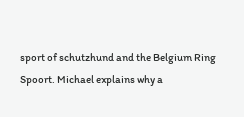sport of schutzhund and the Belgium Ring Spoort. Michael explains why a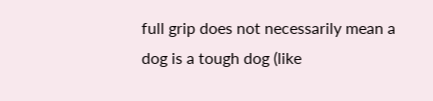full grip does not necessarily mean a dog is a tough dog (like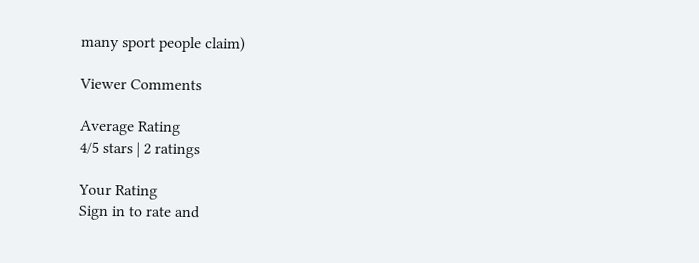many sport people claim)

Viewer Comments

Average Rating
4/5 stars | 2 ratings

Your Rating
Sign in to rate and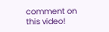comment on this video!